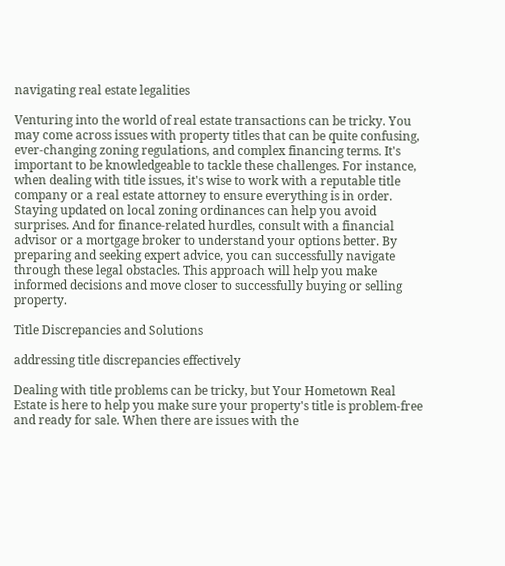navigating real estate legalities

Venturing into the world of real estate transactions can be tricky. You may come across issues with property titles that can be quite confusing, ever-changing zoning regulations, and complex financing terms. It's important to be knowledgeable to tackle these challenges. For instance, when dealing with title issues, it's wise to work with a reputable title company or a real estate attorney to ensure everything is in order. Staying updated on local zoning ordinances can help you avoid surprises. And for finance-related hurdles, consult with a financial advisor or a mortgage broker to understand your options better. By preparing and seeking expert advice, you can successfully navigate through these legal obstacles. This approach will help you make informed decisions and move closer to successfully buying or selling property.

Title Discrepancies and Solutions

addressing title discrepancies effectively

Dealing with title problems can be tricky, but Your Hometown Real Estate is here to help you make sure your property's title is problem-free and ready for sale. When there are issues with the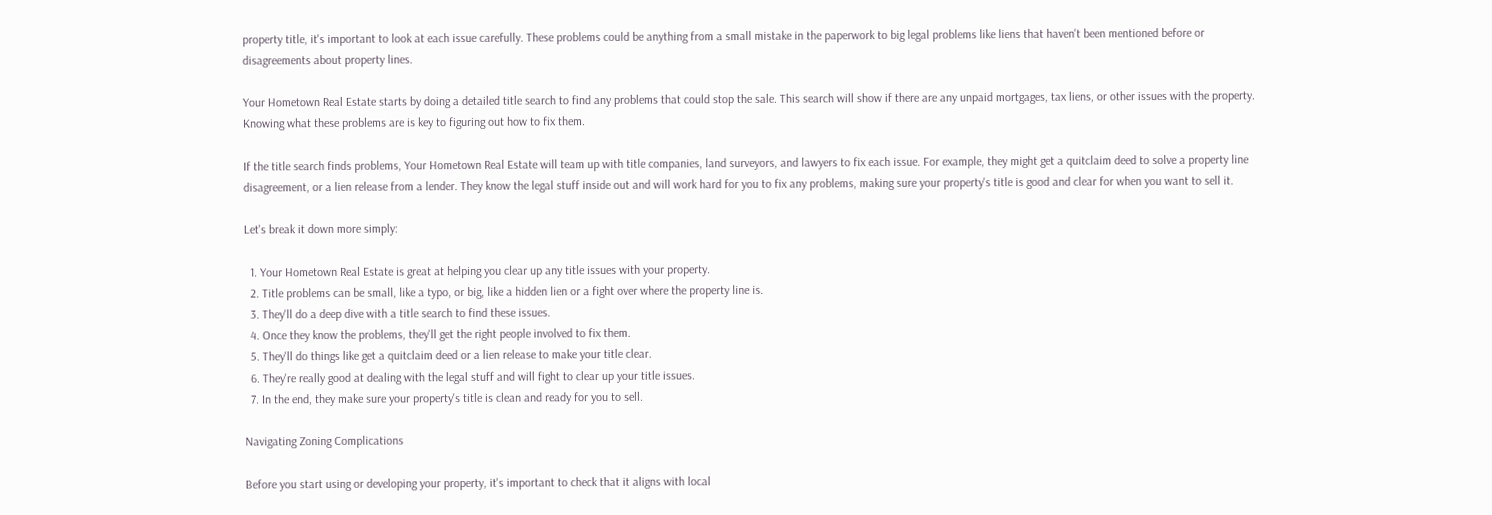property title, it's important to look at each issue carefully. These problems could be anything from a small mistake in the paperwork to big legal problems like liens that haven't been mentioned before or disagreements about property lines.

Your Hometown Real Estate starts by doing a detailed title search to find any problems that could stop the sale. This search will show if there are any unpaid mortgages, tax liens, or other issues with the property. Knowing what these problems are is key to figuring out how to fix them.

If the title search finds problems, Your Hometown Real Estate will team up with title companies, land surveyors, and lawyers to fix each issue. For example, they might get a quitclaim deed to solve a property line disagreement, or a lien release from a lender. They know the legal stuff inside out and will work hard for you to fix any problems, making sure your property's title is good and clear for when you want to sell it.

Let's break it down more simply:

  1. Your Hometown Real Estate is great at helping you clear up any title issues with your property.
  2. Title problems can be small, like a typo, or big, like a hidden lien or a fight over where the property line is.
  3. They'll do a deep dive with a title search to find these issues.
  4. Once they know the problems, they'll get the right people involved to fix them.
  5. They'll do things like get a quitclaim deed or a lien release to make your title clear.
  6. They're really good at dealing with the legal stuff and will fight to clear up your title issues.
  7. In the end, they make sure your property's title is clean and ready for you to sell.

Navigating Zoning Complications

Before you start using or developing your property, it's important to check that it aligns with local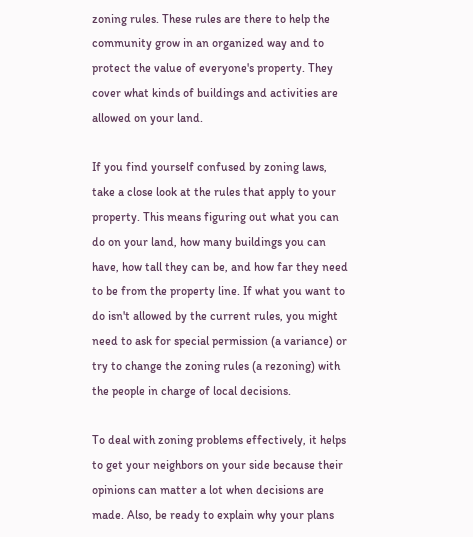zoning rules. These rules are there to help the community grow in an organized way and to protect the value of everyone's property. They cover what kinds of buildings and activities are allowed on your land.

If you find yourself confused by zoning laws, take a close look at the rules that apply to your property. This means figuring out what you can do on your land, how many buildings you can have, how tall they can be, and how far they need to be from the property line. If what you want to do isn't allowed by the current rules, you might need to ask for special permission (a variance) or try to change the zoning rules (a rezoning) with the people in charge of local decisions.

To deal with zoning problems effectively, it helps to get your neighbors on your side because their opinions can matter a lot when decisions are made. Also, be ready to explain why your plans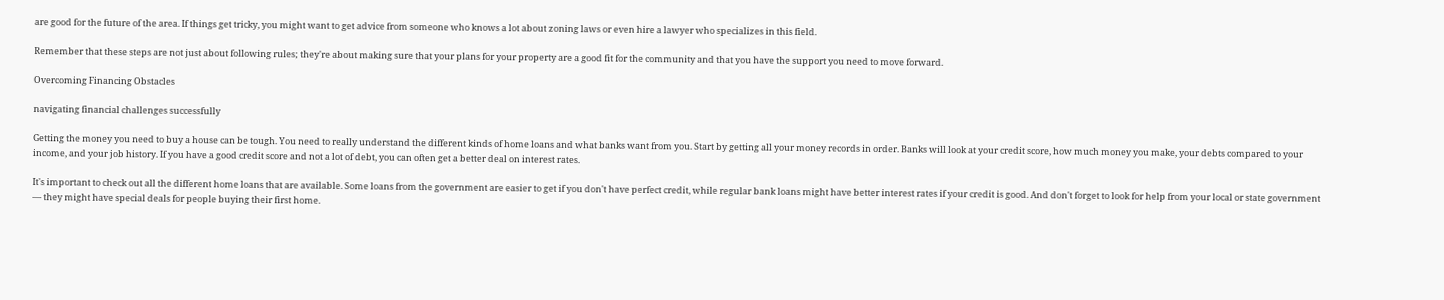are good for the future of the area. If things get tricky, you might want to get advice from someone who knows a lot about zoning laws or even hire a lawyer who specializes in this field.

Remember that these steps are not just about following rules; they're about making sure that your plans for your property are a good fit for the community and that you have the support you need to move forward.

Overcoming Financing Obstacles

navigating financial challenges successfully

Getting the money you need to buy a house can be tough. You need to really understand the different kinds of home loans and what banks want from you. Start by getting all your money records in order. Banks will look at your credit score, how much money you make, your debts compared to your income, and your job history. If you have a good credit score and not a lot of debt, you can often get a better deal on interest rates.

It's important to check out all the different home loans that are available. Some loans from the government are easier to get if you don't have perfect credit, while regular bank loans might have better interest rates if your credit is good. And don't forget to look for help from your local or state government — they might have special deals for people buying their first home.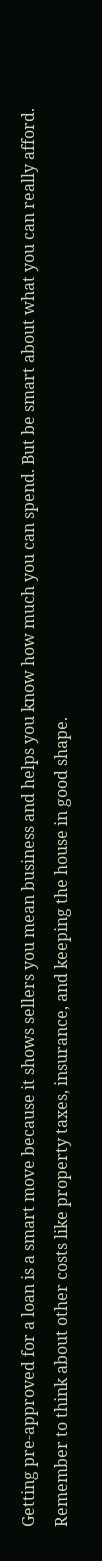Getting pre-approved for a loan is a smart move because it shows sellers you mean business and helps you know how much you can spend. But be smart about what you can really afford. Remember to think about other costs like property taxes, insurance, and keeping the house in good shape.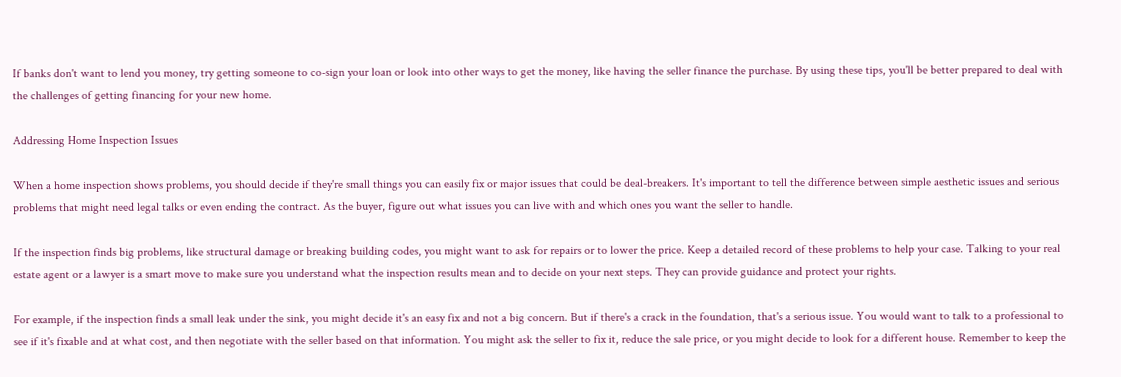If banks don't want to lend you money, try getting someone to co-sign your loan or look into other ways to get the money, like having the seller finance the purchase. By using these tips, you'll be better prepared to deal with the challenges of getting financing for your new home.

Addressing Home Inspection Issues

When a home inspection shows problems, you should decide if they're small things you can easily fix or major issues that could be deal-breakers. It's important to tell the difference between simple aesthetic issues and serious problems that might need legal talks or even ending the contract. As the buyer, figure out what issues you can live with and which ones you want the seller to handle.

If the inspection finds big problems, like structural damage or breaking building codes, you might want to ask for repairs or to lower the price. Keep a detailed record of these problems to help your case. Talking to your real estate agent or a lawyer is a smart move to make sure you understand what the inspection results mean and to decide on your next steps. They can provide guidance and protect your rights.

For example, if the inspection finds a small leak under the sink, you might decide it's an easy fix and not a big concern. But if there's a crack in the foundation, that's a serious issue. You would want to talk to a professional to see if it's fixable and at what cost, and then negotiate with the seller based on that information. You might ask the seller to fix it, reduce the sale price, or you might decide to look for a different house. Remember to keep the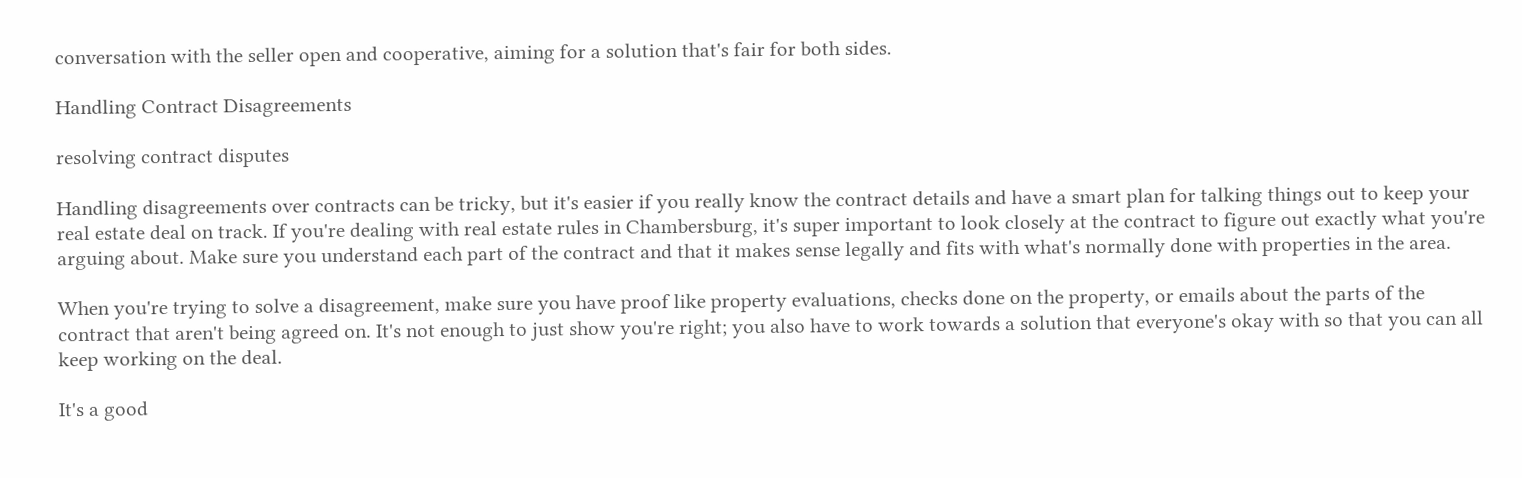conversation with the seller open and cooperative, aiming for a solution that's fair for both sides.

Handling Contract Disagreements

resolving contract disputes

Handling disagreements over contracts can be tricky, but it's easier if you really know the contract details and have a smart plan for talking things out to keep your real estate deal on track. If you're dealing with real estate rules in Chambersburg, it's super important to look closely at the contract to figure out exactly what you're arguing about. Make sure you understand each part of the contract and that it makes sense legally and fits with what's normally done with properties in the area.

When you're trying to solve a disagreement, make sure you have proof like property evaluations, checks done on the property, or emails about the parts of the contract that aren't being agreed on. It's not enough to just show you're right; you also have to work towards a solution that everyone's okay with so that you can all keep working on the deal.

It's a good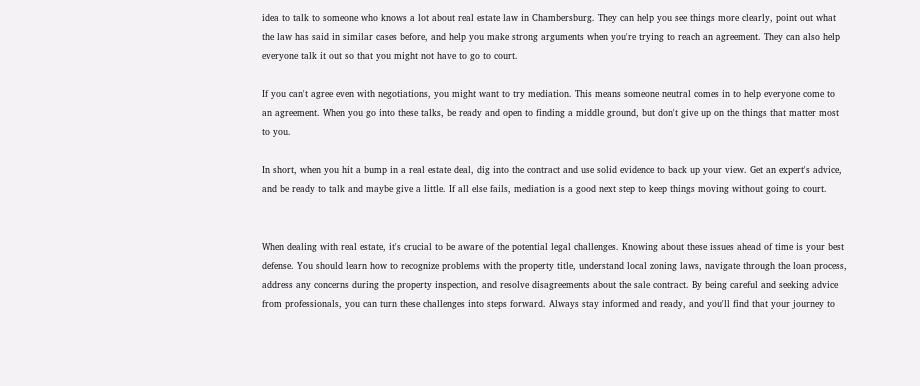idea to talk to someone who knows a lot about real estate law in Chambersburg. They can help you see things more clearly, point out what the law has said in similar cases before, and help you make strong arguments when you're trying to reach an agreement. They can also help everyone talk it out so that you might not have to go to court.

If you can't agree even with negotiations, you might want to try mediation. This means someone neutral comes in to help everyone come to an agreement. When you go into these talks, be ready and open to finding a middle ground, but don't give up on the things that matter most to you.

In short, when you hit a bump in a real estate deal, dig into the contract and use solid evidence to back up your view. Get an expert's advice, and be ready to talk and maybe give a little. If all else fails, mediation is a good next step to keep things moving without going to court.


When dealing with real estate, it's crucial to be aware of the potential legal challenges. Knowing about these issues ahead of time is your best defense. You should learn how to recognize problems with the property title, understand local zoning laws, navigate through the loan process, address any concerns during the property inspection, and resolve disagreements about the sale contract. By being careful and seeking advice from professionals, you can turn these challenges into steps forward. Always stay informed and ready, and you'll find that your journey to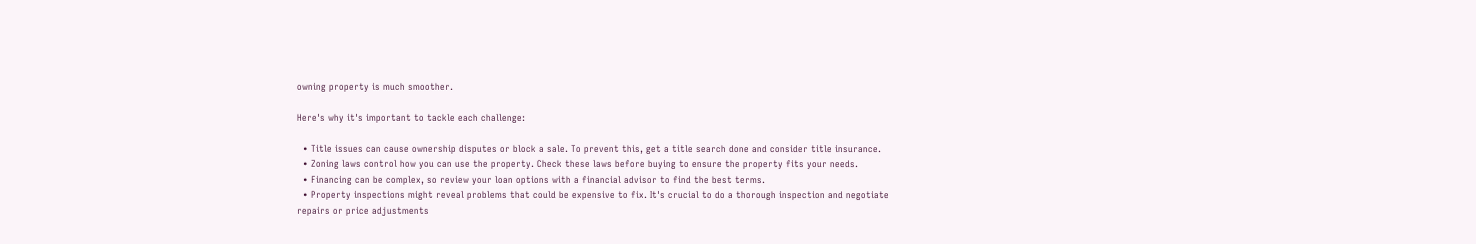owning property is much smoother.

Here's why it's important to tackle each challenge:

  • Title issues can cause ownership disputes or block a sale. To prevent this, get a title search done and consider title insurance.
  • Zoning laws control how you can use the property. Check these laws before buying to ensure the property fits your needs.
  • Financing can be complex, so review your loan options with a financial advisor to find the best terms.
  • Property inspections might reveal problems that could be expensive to fix. It's crucial to do a thorough inspection and negotiate repairs or price adjustments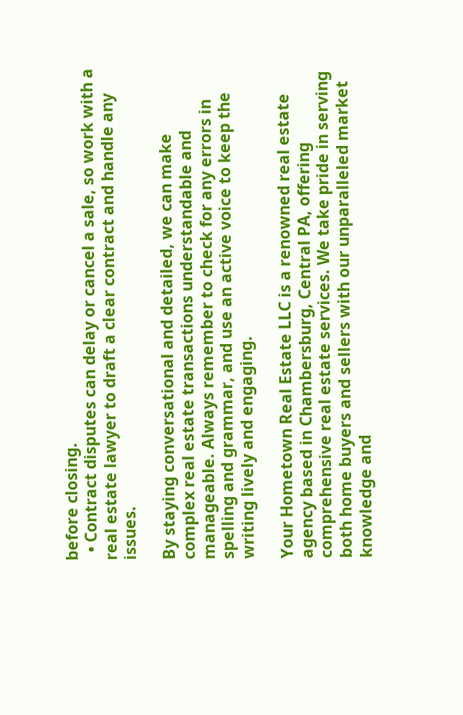before closing.
  • Contract disputes can delay or cancel a sale, so work with a real estate lawyer to draft a clear contract and handle any issues.

By staying conversational and detailed, we can make complex real estate transactions understandable and manageable. Always remember to check for any errors in spelling and grammar, and use an active voice to keep the writing lively and engaging.

Your Hometown Real Estate LLC is a renowned real estate agency based in Chambersburg, Central PA, offering comprehensive real estate services. We take pride in serving both home buyers and sellers with our unparalleled market knowledge and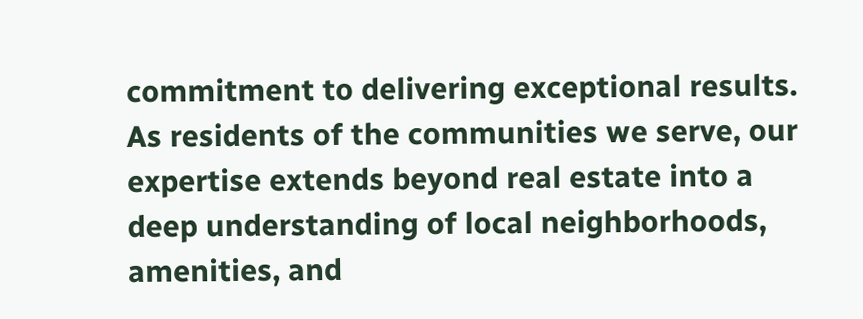commitment to delivering exceptional results. As residents of the communities we serve, our expertise extends beyond real estate into a deep understanding of local neighborhoods, amenities, and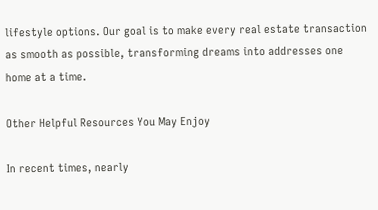lifestyle options. Our goal is to make every real estate transaction as smooth as possible, transforming dreams into addresses one home at a time.

Other Helpful Resources You May Enjoy

In recent times, nearly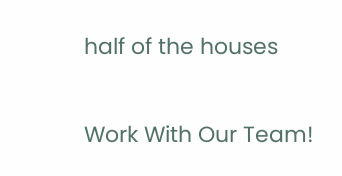half of the houses

Work With Our Team!